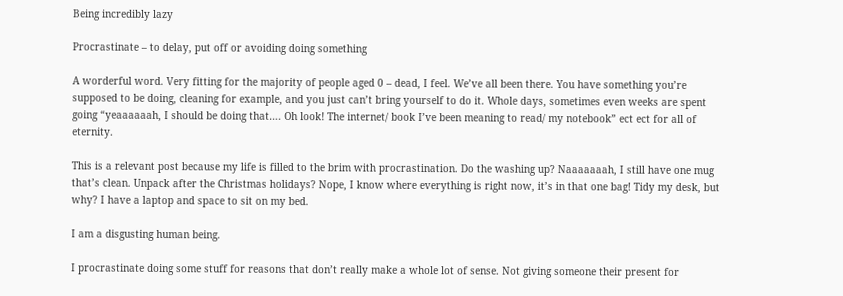Being incredibly lazy

Procrastinate – to delay, put off or avoiding doing something

A worderful word. Very fitting for the majority of people aged 0 – dead, I feel. We’ve all been there. You have something you’re supposed to be doing, cleaning for example, and you just can’t bring yourself to do it. Whole days, sometimes even weeks are spent going “yeaaaaaah, I should be doing that…. Oh look! The internet/ book I’ve been meaning to read/ my notebook” ect ect for all of eternity.

This is a relevant post because my life is filled to the brim with procrastination. Do the washing up? Naaaaaaah, I still have one mug that’s clean. Unpack after the Christmas holidays? Nope, I know where everything is right now, it’s in that one bag! Tidy my desk, but why? I have a laptop and space to sit on my bed.

I am a disgusting human being.

I procrastinate doing some stuff for reasons that don’t really make a whole lot of sense. Not giving someone their present for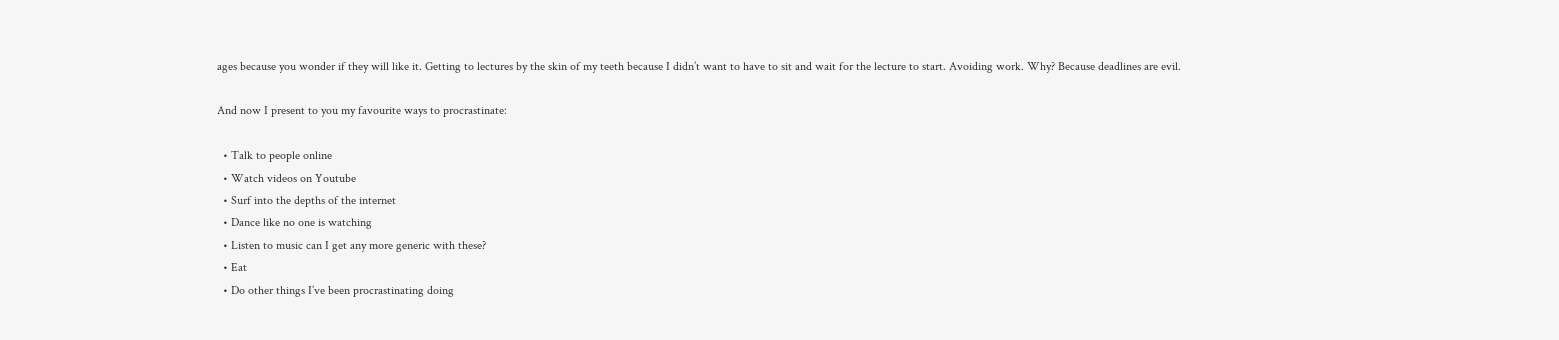ages because you wonder if they will like it. Getting to lectures by the skin of my teeth because I didn’t want to have to sit and wait for the lecture to start. Avoiding work. Why? Because deadlines are evil.

And now I present to you my favourite ways to procrastinate:

  • Talk to people online
  • Watch videos on Youtube
  • Surf into the depths of the internet
  • Dance like no one is watching
  • Listen to music can I get any more generic with these?
  • Eat
  • Do other things I’ve been procrastinating doing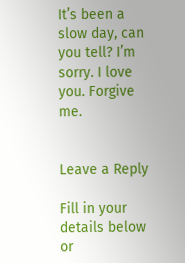It’s been a slow day, can you tell? I’m sorry. I love you. Forgive me.


Leave a Reply

Fill in your details below or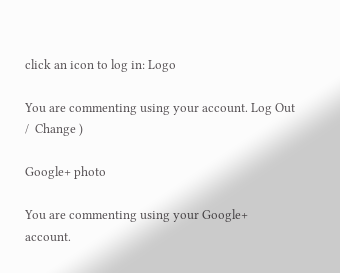click an icon to log in: Logo

You are commenting using your account. Log Out /  Change )

Google+ photo

You are commenting using your Google+ account.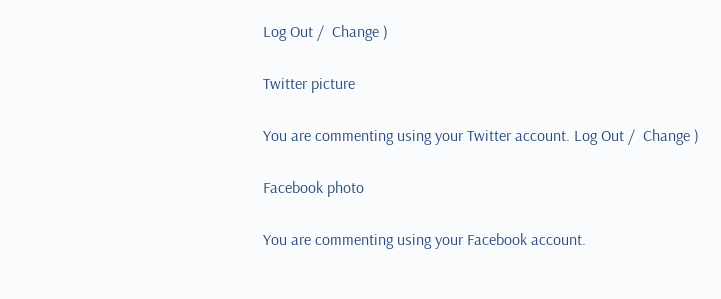Log Out /  Change )

Twitter picture

You are commenting using your Twitter account. Log Out /  Change )

Facebook photo

You are commenting using your Facebook account.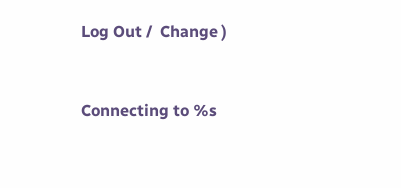Log Out /  Change )


Connecting to %s